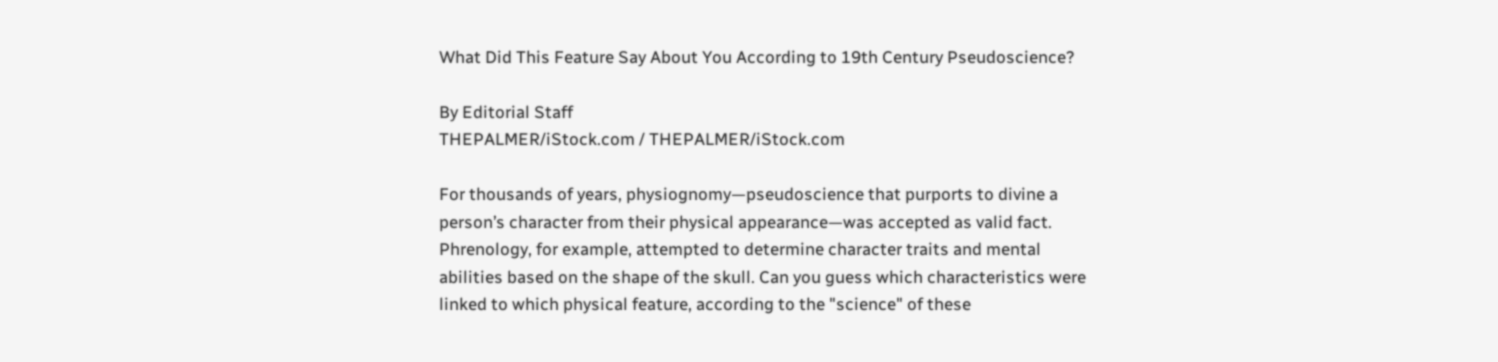What Did This Feature Say About You According to 19th Century Pseudoscience?

By Editorial Staff
THEPALMER/iStock.com / THEPALMER/iStock.com

For thousands of years, physiognomy—pseudoscience that purports to divine a person’s character from their physical appearance—was accepted as valid fact. Phrenology, for example, attempted to determine character traits and mental abilities based on the shape of the skull. Can you guess which characteristics were linked to which physical feature, according to the "science" of these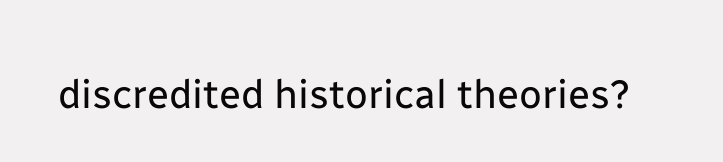discredited historical theories?